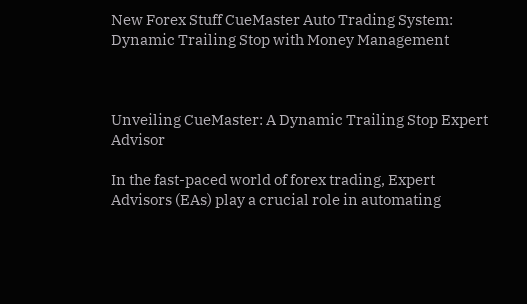New Forex Stuff CueMaster Auto Trading System: Dynamic Trailing Stop with Money Management



Unveiling CueMaster: A Dynamic Trailing Stop Expert Advisor

In the fast-paced world of forex trading, Expert Advisors (EAs) play a crucial role in automating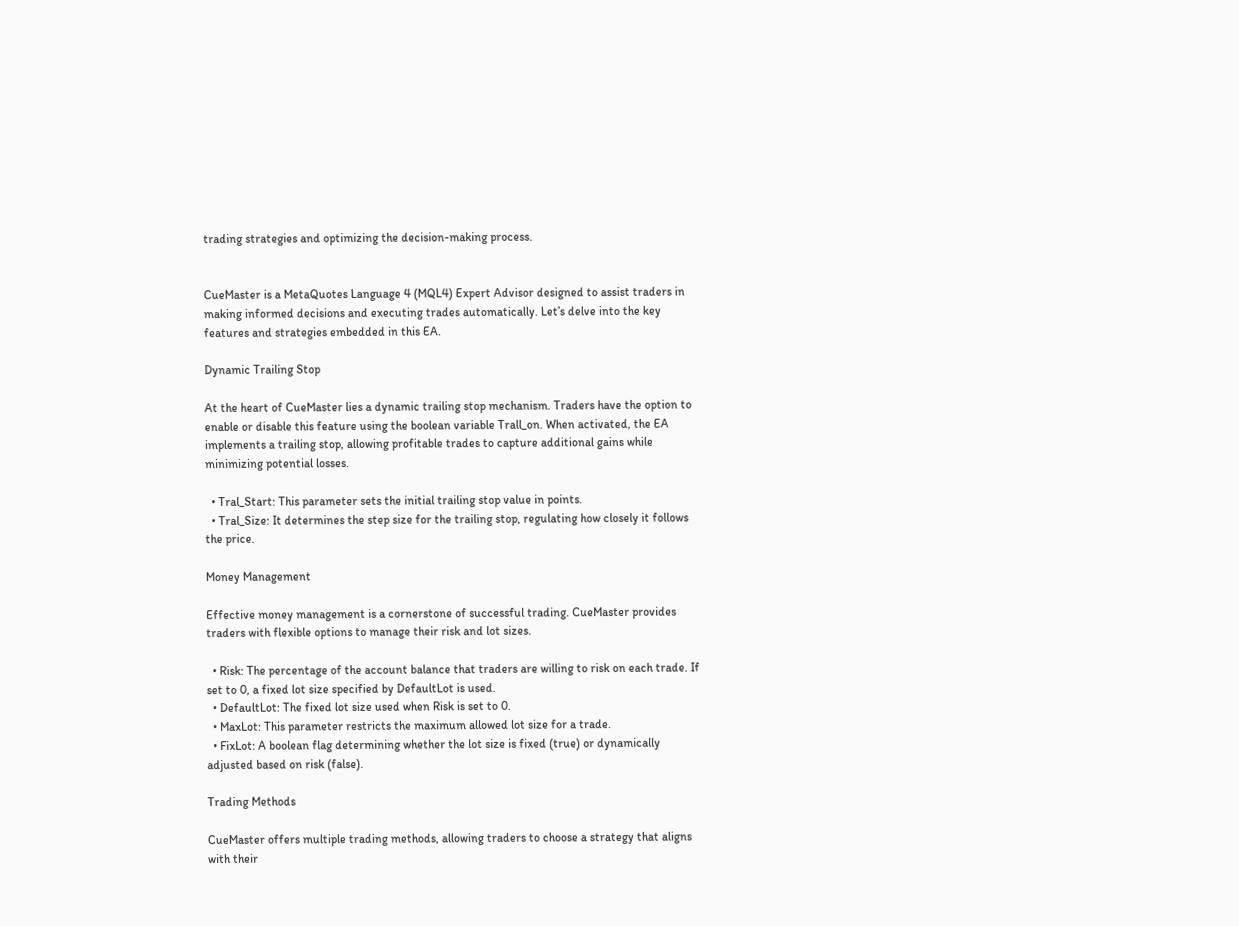trading strategies and optimizing the decision-making process.


CueMaster is a MetaQuotes Language 4 (MQL4) Expert Advisor designed to assist traders in making informed decisions and executing trades automatically. Let’s delve into the key features and strategies embedded in this EA.

Dynamic Trailing Stop

At the heart of CueMaster lies a dynamic trailing stop mechanism. Traders have the option to enable or disable this feature using the boolean variable Trall_on. When activated, the EA implements a trailing stop, allowing profitable trades to capture additional gains while minimizing potential losses.

  • Tral_Start: This parameter sets the initial trailing stop value in points.
  • Tral_Size: It determines the step size for the trailing stop, regulating how closely it follows the price.

Money Management

Effective money management is a cornerstone of successful trading. CueMaster provides traders with flexible options to manage their risk and lot sizes.

  • Risk: The percentage of the account balance that traders are willing to risk on each trade. If set to 0, a fixed lot size specified by DefaultLot is used.
  • DefaultLot: The fixed lot size used when Risk is set to 0.
  • MaxLot: This parameter restricts the maximum allowed lot size for a trade.
  • FixLot: A boolean flag determining whether the lot size is fixed (true) or dynamically adjusted based on risk (false).

Trading Methods

CueMaster offers multiple trading methods, allowing traders to choose a strategy that aligns with their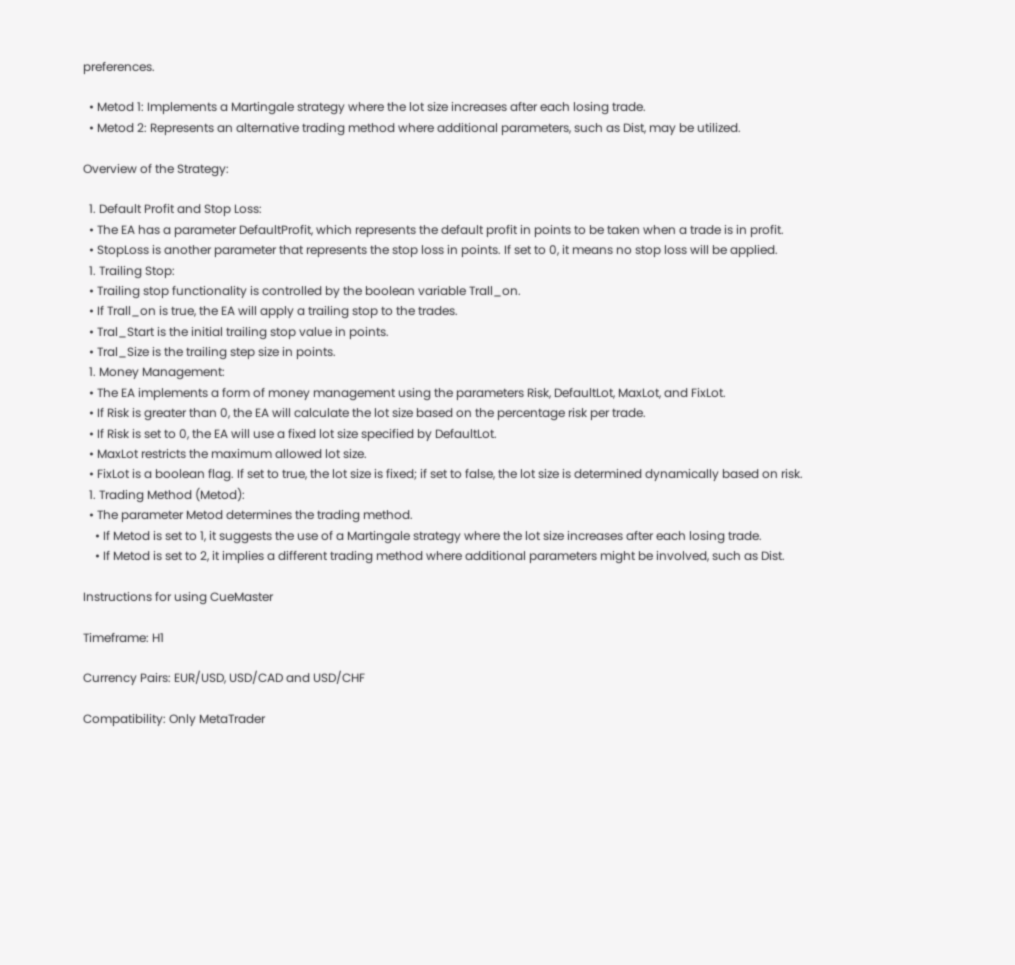preferences.

  • Metod 1: Implements a Martingale strategy where the lot size increases after each losing trade.
  • Metod 2: Represents an alternative trading method where additional parameters, such as Dist, may be utilized.

Overview of the Strategy:

  1. Default Profit and Stop Loss:
  • The EA has a parameter DefaultProfit, which represents the default profit in points to be taken when a trade is in profit.
  • StopLoss is another parameter that represents the stop loss in points. If set to 0, it means no stop loss will be applied.
  1. Trailing Stop:
  • Trailing stop functionality is controlled by the boolean variable Trall_on.
  • If Trall_on is true, the EA will apply a trailing stop to the trades.
  • Tral_Start is the initial trailing stop value in points.
  • Tral_Size is the trailing step size in points.
  1. Money Management:
  • The EA implements a form of money management using the parameters Risk, DefaultLot, MaxLot, and FixLot.
  • If Risk is greater than 0, the EA will calculate the lot size based on the percentage risk per trade.
  • If Risk is set to 0, the EA will use a fixed lot size specified by DefaultLot.
  • MaxLot restricts the maximum allowed lot size.
  • FixLot is a boolean flag. If set to true, the lot size is fixed; if set to false, the lot size is determined dynamically based on risk.
  1. Trading Method (Metod):
  • The parameter Metod determines the trading method.
    • If Metod is set to 1, it suggests the use of a Martingale strategy where the lot size increases after each losing trade.
    • If Metod is set to 2, it implies a different trading method where additional parameters might be involved, such as Dist.

Instructions for using CueMaster

Timeframe: H1

Currency Pairs: EUR/USD, USD/CAD and USD/CHF

Compatibility: Only MetaTrader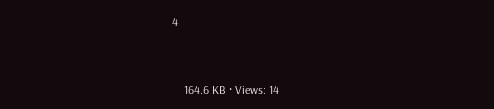4


    164.6 KB · Views: 14